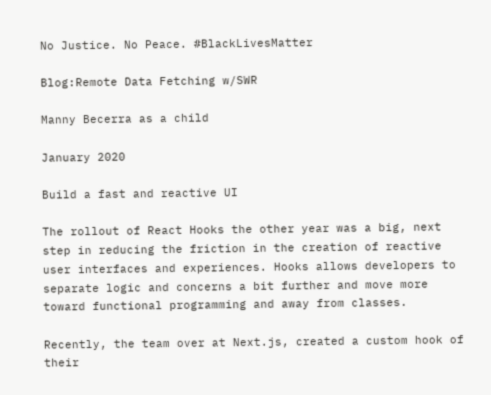No Justice. No Peace. #BlackLivesMatter

Blog:Remote Data Fetching w/SWR

Manny Becerra as a child

January 2020

Build a fast and reactive UI

The rollout of React Hooks the other year was a big, next step in reducing the friction in the creation of reactive user interfaces and experiences. Hooks allows developers to separate logic and concerns a bit further and move more toward functional programming and away from classes.

Recently, the team over at Next.js, created a custom hook of their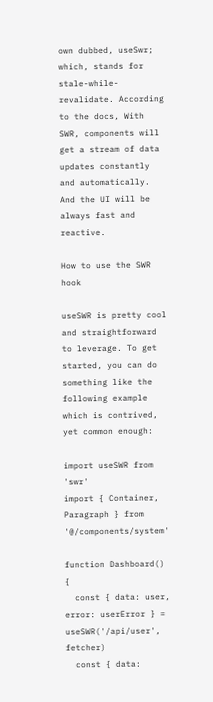own dubbed, useSwr; which, stands for stale-while-revalidate. According to the docs, With SWR, components will get a stream of data updates constantly and automatically. And the UI will be always fast and reactive.

How to use the SWR hook

useSWR is pretty cool and straightforward to leverage. To get started, you can do something like the following example which is contrived, yet common enough:

import useSWR from 'swr'
import { Container, Paragraph } from '@/components/system'

function Dashboard() {
  const { data: user, error: userError } = useSWR('/api/user', fetcher)
  const { data: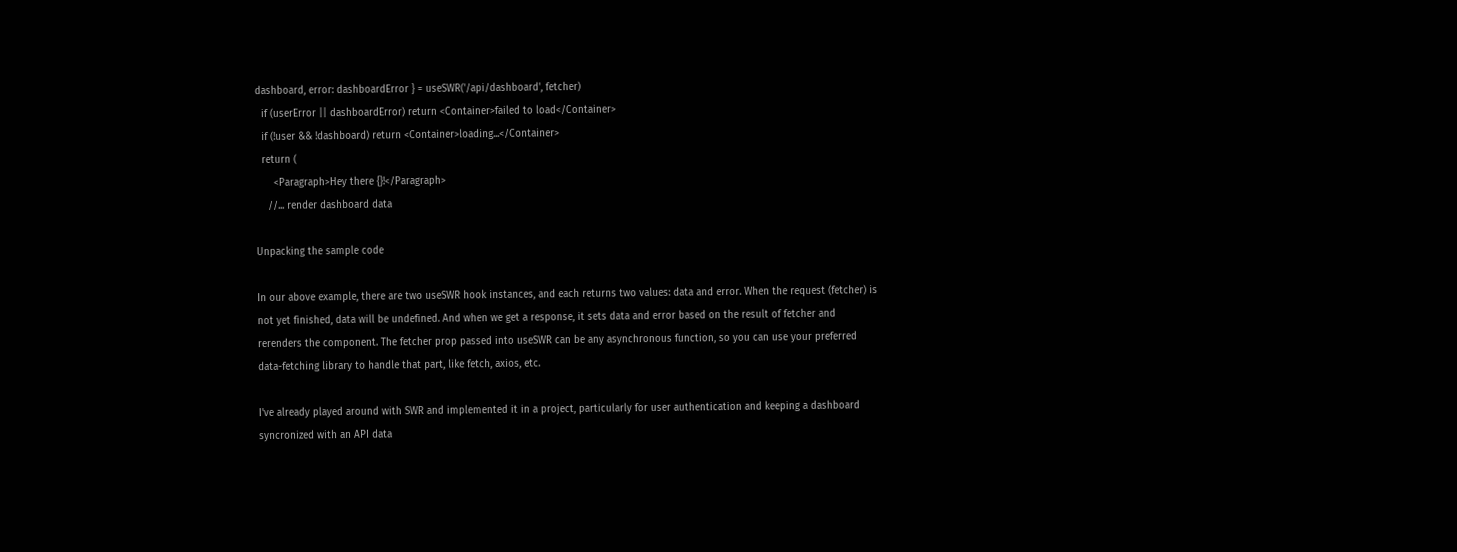dashboard, error: dashboardError } = useSWR('/api/dashboard', fetcher)
  if (userError || dashboardError) return <Container>failed to load</Container>
  if (!user && !dashboard) return <Container>loading...</Container>
  return (
      <Paragraph>Hey there {}!</Paragraph>
    //... render dashboard data

Unpacking the sample code

In our above example, there are two useSWR hook instances, and each returns two values: data and error. When the request (fetcher) is not yet finished, data will be undefined. And when we get a response, it sets data and error based on the result of fetcher and rerenders the component. The fetcher prop passed into useSWR can be any asynchronous function, so you can use your preferred data-fetching library to handle that part, like fetch, axios, etc.

I've already played around with SWR and implemented it in a project, particularly for user authentication and keeping a dashboard syncronized with an API data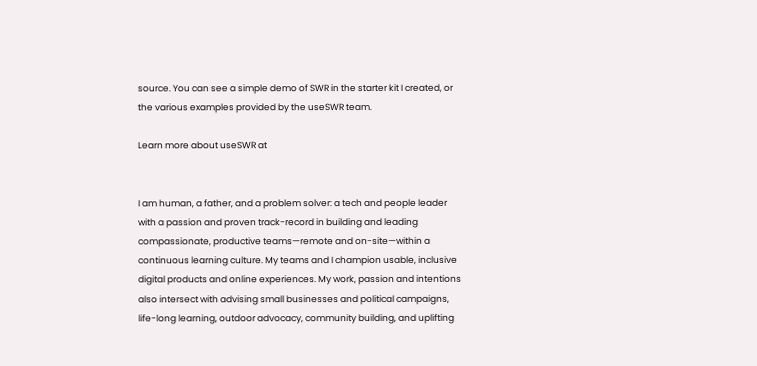source. You can see a simple demo of SWR in the starter kit I created, or the various examples provided by the useSWR team.

Learn more about useSWR at


I am human, a father, and a problem solver: a tech and people leader with a passion and proven track-record in building and leading compassionate, productive teams—remote and on-site—within a continuous learning culture. My teams and I champion usable, inclusive digital products and online experiences. My work, passion and intentions also intersect with advising small businesses and political campaigns, life-long learning, outdoor advocacy, community building, and uplifting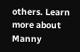others. Learn more about Manny